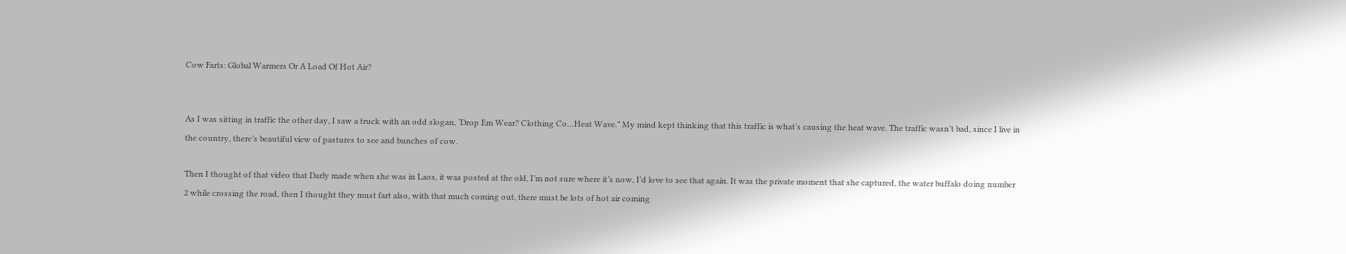Cow Farts: Global Warmers Or A Load Of Hot Air?


As I was sitting in traffic the other day, I saw a truck with an odd slogan, ‘Drop Em Wear? Clothing Co…Heat Wave.” My mind kept thinking that this traffic is what’s causing the heat wave. The traffic wasn’t bad, since I live in the country, there’s beautiful view of pastures to see and bunches of cow.

Then I thought of that video that Darly made when she was in Laos, it was posted at the old, I’m not sure where it’s now, I’d love to see that again. It was the private moment that she captured, the water buffalo doing number 2 while crossing the road, then I thought they must fart also, with that much coming out, there must be lots of hot air coming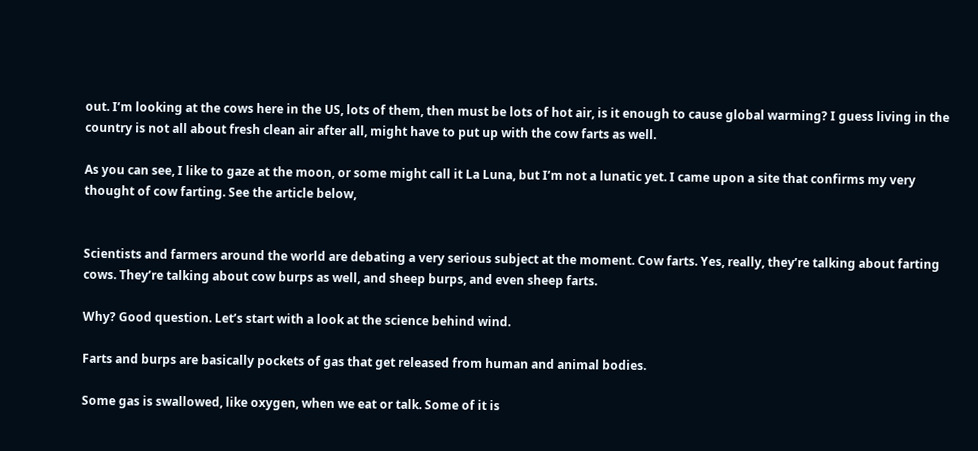out. I’m looking at the cows here in the US, lots of them, then must be lots of hot air, is it enough to cause global warming? I guess living in the country is not all about fresh clean air after all, might have to put up with the cow farts as well.

As you can see, I like to gaze at the moon, or some might call it La Luna, but I’m not a lunatic yet. I came upon a site that confirms my very thought of cow farting. See the article below,


Scientists and farmers around the world are debating a very serious subject at the moment. Cow farts. Yes, really, they’re talking about farting cows. They’re talking about cow burps as well, and sheep burps, and even sheep farts.

Why? Good question. Let’s start with a look at the science behind wind.

Farts and burps are basically pockets of gas that get released from human and animal bodies.

Some gas is swallowed, like oxygen, when we eat or talk. Some of it is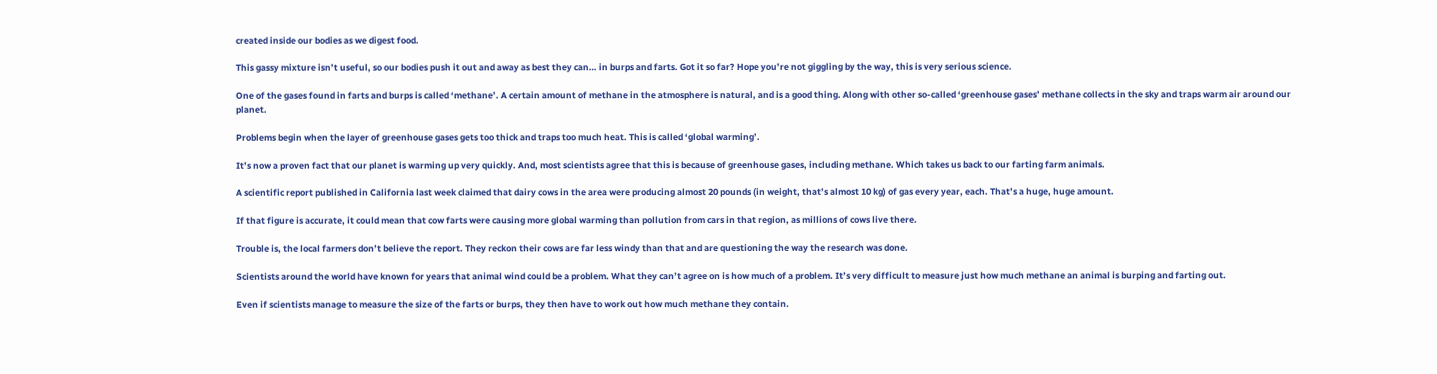created inside our bodies as we digest food.

This gassy mixture isn’t useful, so our bodies push it out and away as best they can… in burps and farts. Got it so far? Hope you’re not giggling by the way, this is very serious science.

One of the gases found in farts and burps is called ‘methane’. A certain amount of methane in the atmosphere is natural, and is a good thing. Along with other so-called ‘greenhouse gases’ methane collects in the sky and traps warm air around our planet.

Problems begin when the layer of greenhouse gases gets too thick and traps too much heat. This is called ‘global warming’.

It’s now a proven fact that our planet is warming up very quickly. And, most scientists agree that this is because of greenhouse gases, including methane. Which takes us back to our farting farm animals.

A scientific report published in California last week claimed that dairy cows in the area were producing almost 20 pounds (in weight, that’s almost 10 kg) of gas every year, each. That’s a huge, huge amount.

If that figure is accurate, it could mean that cow farts were causing more global warming than pollution from cars in that region, as millions of cows live there.

Trouble is, the local farmers don’t believe the report. They reckon their cows are far less windy than that and are questioning the way the research was done.

Scientists around the world have known for years that animal wind could be a problem. What they can’t agree on is how much of a problem. It’s very difficult to measure just how much methane an animal is burping and farting out.

Even if scientists manage to measure the size of the farts or burps, they then have to work out how much methane they contain.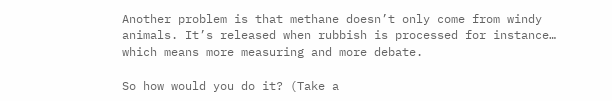Another problem is that methane doesn’t only come from windy animals. It’s released when rubbish is processed for instance… which means more measuring and more debate.

So how would you do it? (Take a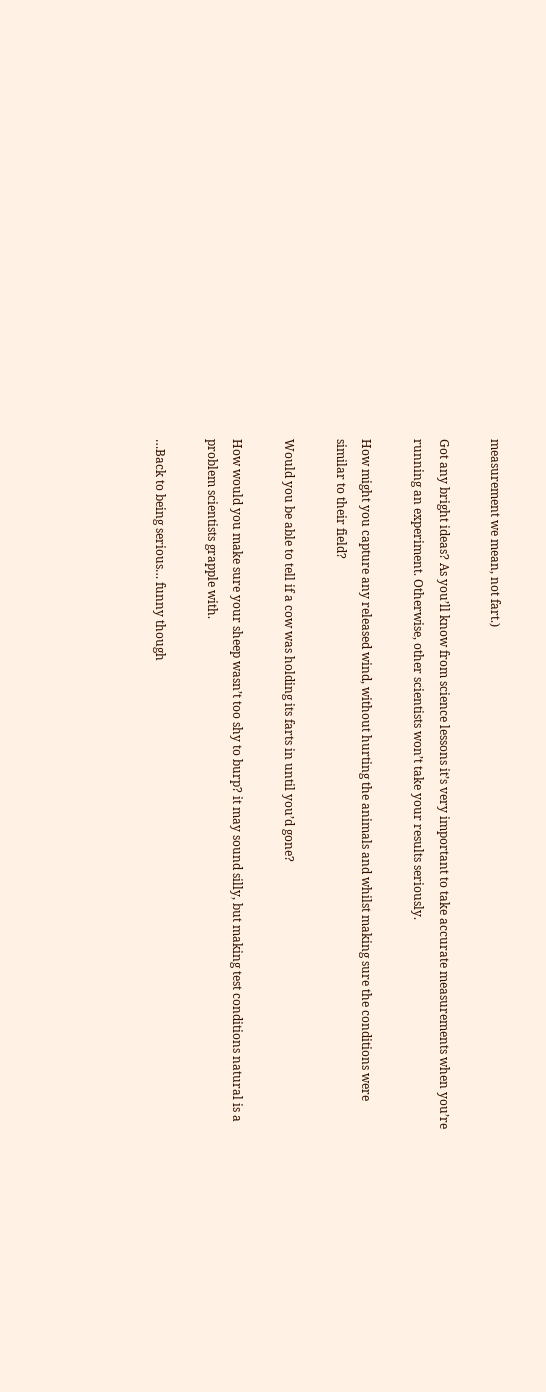measurement we mean, not fart.)

Got any bright ideas? As you’ll know from science lessons it’s very important to take accurate measurements when you’re running an experiment. Otherwise, other scientists won’t take your results seriously.

How might you capture any released wind, without hurting the animals and whilst making sure the conditions were similar to their field?

Would you be able to tell if a cow was holding its farts in until you’d gone?

How would you make sure your sheep wasn’t too shy to burp? it may sound silly, but making test conditions natural is a problem scientists grapple with.

…Back to being serious… funny though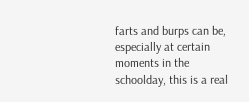farts and burps can be, especially at certain moments in the schoolday, this is a real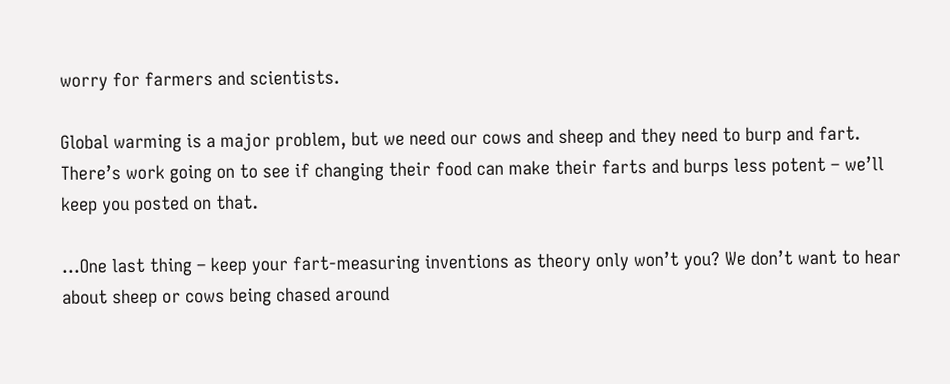worry for farmers and scientists.

Global warming is a major problem, but we need our cows and sheep and they need to burp and fart. There’s work going on to see if changing their food can make their farts and burps less potent – we’ll keep you posted on that.

…One last thing – keep your fart-measuring inventions as theory only won’t you? We don’t want to hear about sheep or cows being chased around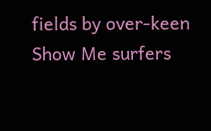fields by over-keen Show Me surfers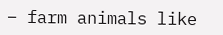– farm animals like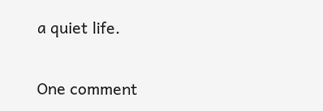a quiet life.


One comment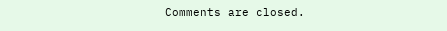Comments are closed.